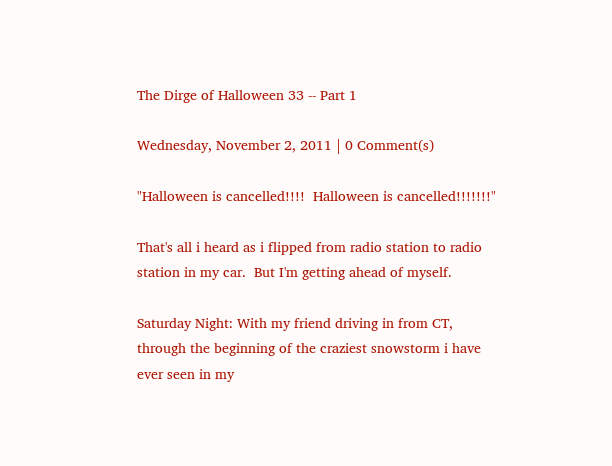The Dirge of Halloween 33 -- Part 1

Wednesday, November 2, 2011 | 0 Comment(s)

"Halloween is cancelled!!!!  Halloween is cancelled!!!!!!!"

That's all i heard as i flipped from radio station to radio station in my car.  But I'm getting ahead of myself.

Saturday Night: With my friend driving in from CT, through the beginning of the craziest snowstorm i have ever seen in my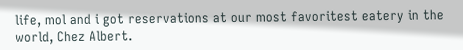life, mol and i got reservations at our most favoritest eatery in the world, Chez Albert.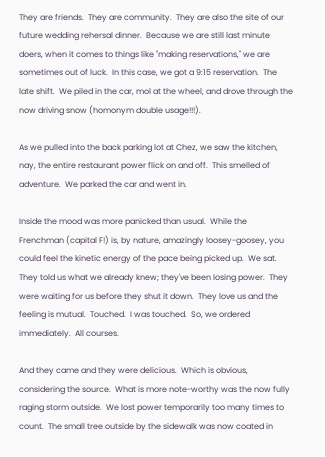They are friends.  They are community.  They are also the site of our future wedding rehersal dinner.  Because we are still last minute doers, when it comes to things like "making reservations," we are sometimes out of luck.  In this case, we got a 9:15 reservation.  The late shift.  We piled in the car, mol at the wheel, and drove through the now driving snow (homonym double usage!!!).

As we pulled into the back parking lot at Chez, we saw the kitchen, nay, the entire restaurant power flick on and off.  This smelled of adventure.  We parked the car and went in.

Inside the mood was more panicked than usual.  While the Frenchman (capital F!) is, by nature, amazingly loosey-goosey, you could feel the kinetic energy of the pace being picked up.  We sat.  They told us what we already knew; they've been losing power.  They were waiting for us before they shut it down.  They love us and the feeling is mutual.  Touched.  I was touched.  So, we ordered immediately.  All courses.

And they came and they were delicious.  Which is obvious, considering the source.  What is more note-worthy was the now fully raging storm outside.  We lost power temporarily too many times to count.  The small tree outside by the sidewalk was now coated in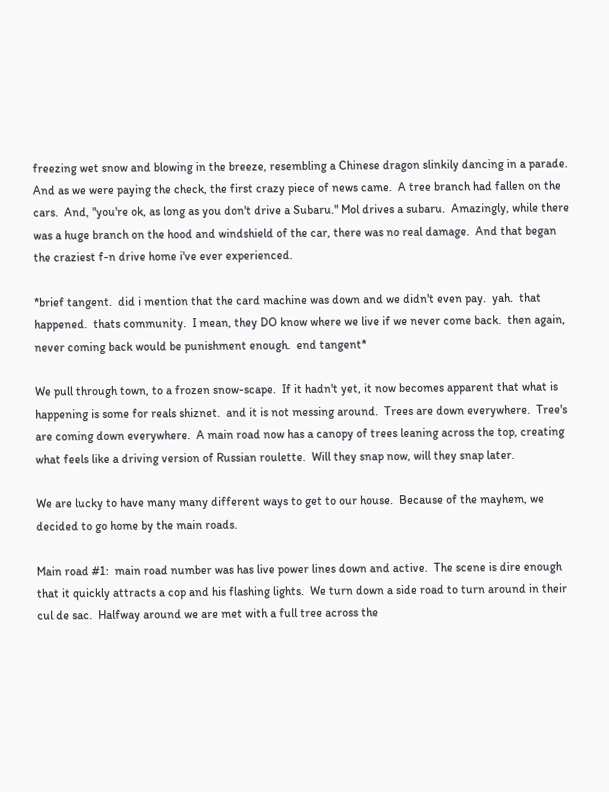freezing wet snow and blowing in the breeze, resembling a Chinese dragon slinkily dancing in a parade.  And as we were paying the check, the first crazy piece of news came.  A tree branch had fallen on the cars.  And, "you're ok, as long as you don't drive a Subaru." Mol drives a subaru.  Amazingly, while there was a huge branch on the hood and windshield of the car, there was no real damage.  And that began the craziest f-n drive home i've ever experienced.

*brief tangent.  did i mention that the card machine was down and we didn't even pay.  yah.  that happened.  thats community.  I mean, they DO know where we live if we never come back.  then again, never coming back would be punishment enough.  end tangent*

We pull through town, to a frozen snow-scape.  If it hadn't yet, it now becomes apparent that what is happening is some for reals shiznet.  and it is not messing around.  Trees are down everywhere.  Tree's are coming down everywhere.  A main road now has a canopy of trees leaning across the top, creating what feels like a driving version of Russian roulette.  Will they snap now, will they snap later.

We are lucky to have many many different ways to get to our house.  Because of the mayhem, we decided to go home by the main roads.

Main road #1:  main road number was has live power lines down and active.  The scene is dire enough that it quickly attracts a cop and his flashing lights.  We turn down a side road to turn around in their cul de sac.  Halfway around we are met with a full tree across the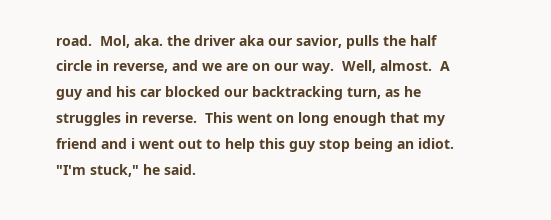road.  Mol, aka. the driver aka our savior, pulls the half circle in reverse, and we are on our way.  Well, almost.  A guy and his car blocked our backtracking turn, as he struggles in reverse.  This went on long enough that my friend and i went out to help this guy stop being an idiot.  "I'm stuck," he said.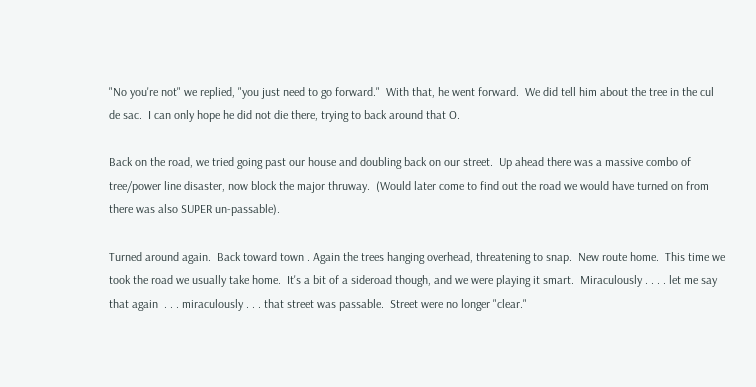"No you're not" we replied, "you just need to go forward."  With that, he went forward.  We did tell him about the tree in the cul de sac.  I can only hope he did not die there, trying to back around that O.

Back on the road, we tried going past our house and doubling back on our street.  Up ahead there was a massive combo of tree/power line disaster, now block the major thruway.  (Would later come to find out the road we would have turned on from there was also SUPER un-passable).

Turned around again.  Back toward town . Again the trees hanging overhead, threatening to snap.  New route home.  This time we took the road we usually take home.  It's a bit of a sideroad though, and we were playing it smart.  Miraculously . . . . let me say that again  . . . miraculously . . . that street was passable.  Street were no longer "clear."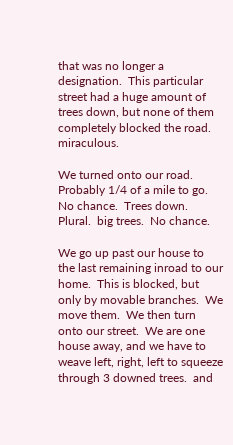that was no longer a designation.  This particular street had a huge amount of trees down, but none of them completely blocked the road.  miraculous.

We turned onto our road.  Probably 1/4 of a mile to go.  No chance.  Trees down. Plural.  big trees.  No chance.

We go up past our house to the last remaining inroad to our home.  This is blocked, but only by movable branches.  We move them.  We then turn onto our street.  We are one house away, and we have to weave left, right, left to squeeze through 3 downed trees.  and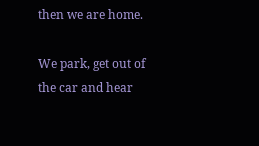then we are home.

We park, get out of the car and hear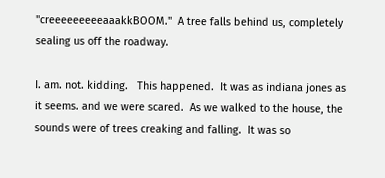"creeeeeeeeeaaakkBOOM."  A tree falls behind us, completely sealing us off the roadway.

I. am. not. kidding.   This happened.  It was as indiana jones as it seems. and we were scared.  As we walked to the house, the sounds were of trees creaking and falling.  It was so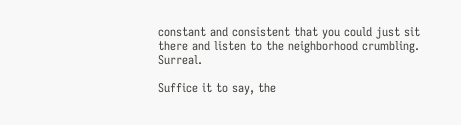constant and consistent that you could just sit there and listen to the neighborhood crumbling.   Surreal.

Suffice it to say, the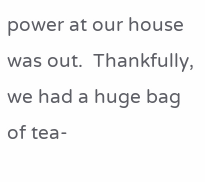power at our house was out.  Thankfully, we had a huge bag of tea-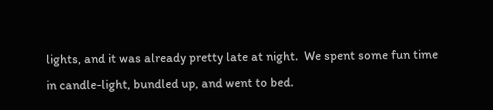lights, and it was already pretty late at night.  We spent some fun time in candle-light, bundled up, and went to bed.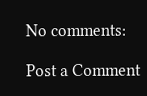No comments:

Post a Comment